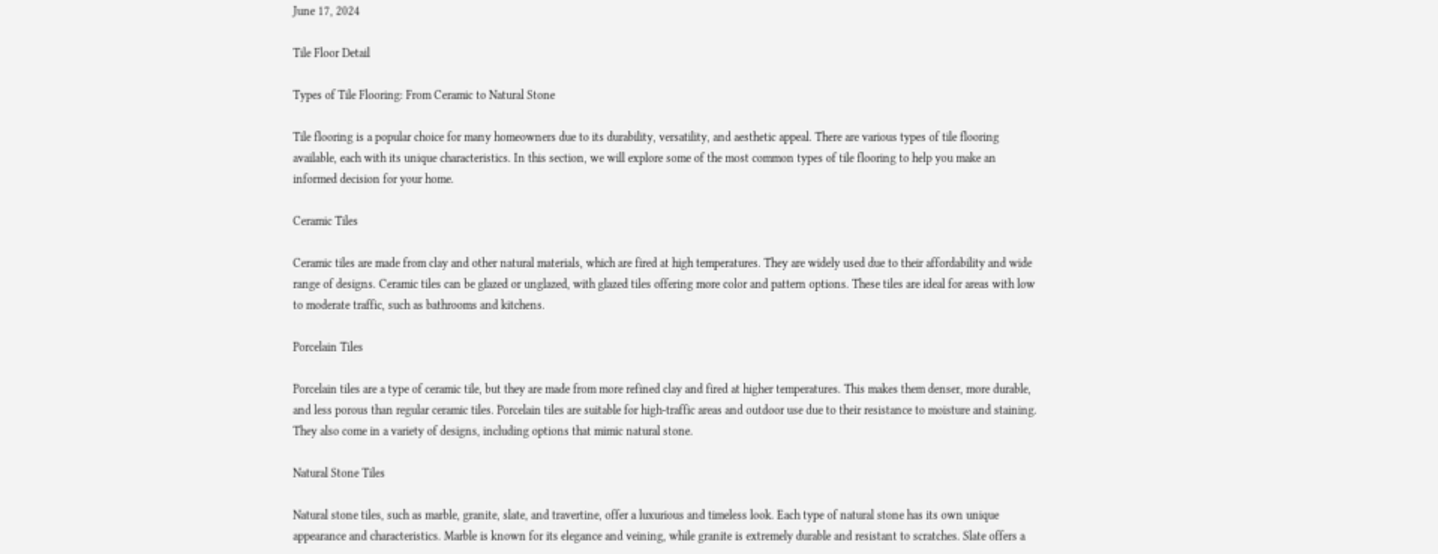June 17, 2024

Tile Floor Detail

Types of Tile Flooring: From Ceramic to Natural Stone

Tile flooring is a popular choice for many homeowners due to its durability, versatility, and aesthetic appeal. There are various types of tile flooring available, each with its unique characteristics. In this section, we will explore some of the most common types of tile flooring to help you make an informed decision for your home.

Ceramic Tiles

Ceramic tiles are made from clay and other natural materials, which are fired at high temperatures. They are widely used due to their affordability and wide range of designs. Ceramic tiles can be glazed or unglazed, with glazed tiles offering more color and pattern options. These tiles are ideal for areas with low to moderate traffic, such as bathrooms and kitchens.

Porcelain Tiles

Porcelain tiles are a type of ceramic tile, but they are made from more refined clay and fired at higher temperatures. This makes them denser, more durable, and less porous than regular ceramic tiles. Porcelain tiles are suitable for high-traffic areas and outdoor use due to their resistance to moisture and staining. They also come in a variety of designs, including options that mimic natural stone.

Natural Stone Tiles

Natural stone tiles, such as marble, granite, slate, and travertine, offer a luxurious and timeless look. Each type of natural stone has its own unique appearance and characteristics. Marble is known for its elegance and veining, while granite is extremely durable and resistant to scratches. Slate offers a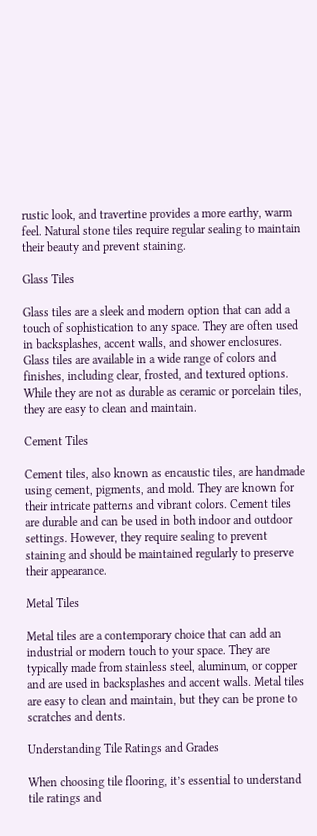rustic look, and travertine provides a more earthy, warm feel. Natural stone tiles require regular sealing to maintain their beauty and prevent staining.

Glass Tiles

Glass tiles are a sleek and modern option that can add a touch of sophistication to any space. They are often used in backsplashes, accent walls, and shower enclosures. Glass tiles are available in a wide range of colors and finishes, including clear, frosted, and textured options. While they are not as durable as ceramic or porcelain tiles, they are easy to clean and maintain.

Cement Tiles

Cement tiles, also known as encaustic tiles, are handmade using cement, pigments, and mold. They are known for their intricate patterns and vibrant colors. Cement tiles are durable and can be used in both indoor and outdoor settings. However, they require sealing to prevent staining and should be maintained regularly to preserve their appearance.

Metal Tiles

Metal tiles are a contemporary choice that can add an industrial or modern touch to your space. They are typically made from stainless steel, aluminum, or copper and are used in backsplashes and accent walls. Metal tiles are easy to clean and maintain, but they can be prone to scratches and dents.

Understanding Tile Ratings and Grades

When choosing tile flooring, it’s essential to understand tile ratings and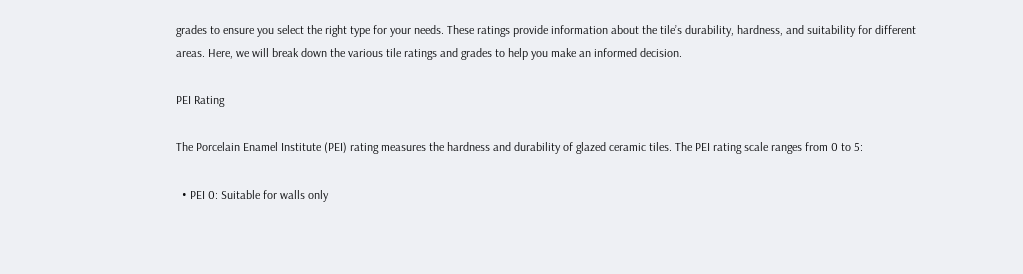grades to ensure you select the right type for your needs. These ratings provide information about the tile’s durability, hardness, and suitability for different areas. Here, we will break down the various tile ratings and grades to help you make an informed decision.

PEI Rating

The Porcelain Enamel Institute (PEI) rating measures the hardness and durability of glazed ceramic tiles. The PEI rating scale ranges from 0 to 5:

  • PEI 0: Suitable for walls only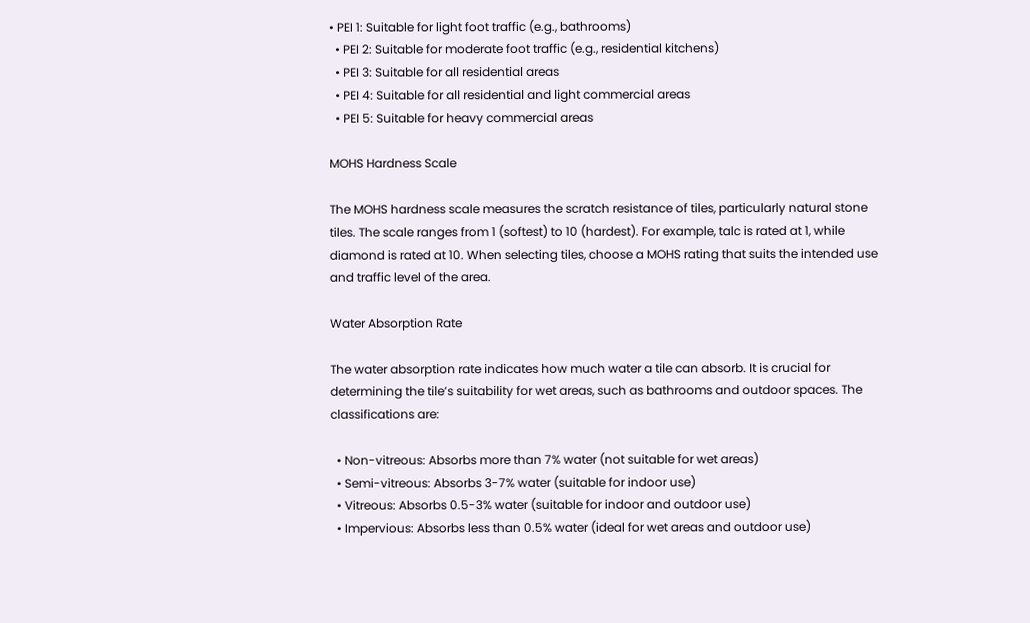• PEI 1: Suitable for light foot traffic (e.g., bathrooms)
  • PEI 2: Suitable for moderate foot traffic (e.g., residential kitchens)
  • PEI 3: Suitable for all residential areas
  • PEI 4: Suitable for all residential and light commercial areas
  • PEI 5: Suitable for heavy commercial areas

MOHS Hardness Scale

The MOHS hardness scale measures the scratch resistance of tiles, particularly natural stone tiles. The scale ranges from 1 (softest) to 10 (hardest). For example, talc is rated at 1, while diamond is rated at 10. When selecting tiles, choose a MOHS rating that suits the intended use and traffic level of the area.

Water Absorption Rate

The water absorption rate indicates how much water a tile can absorb. It is crucial for determining the tile’s suitability for wet areas, such as bathrooms and outdoor spaces. The classifications are:

  • Non-vitreous: Absorbs more than 7% water (not suitable for wet areas)
  • Semi-vitreous: Absorbs 3-7% water (suitable for indoor use)
  • Vitreous: Absorbs 0.5-3% water (suitable for indoor and outdoor use)
  • Impervious: Absorbs less than 0.5% water (ideal for wet areas and outdoor use)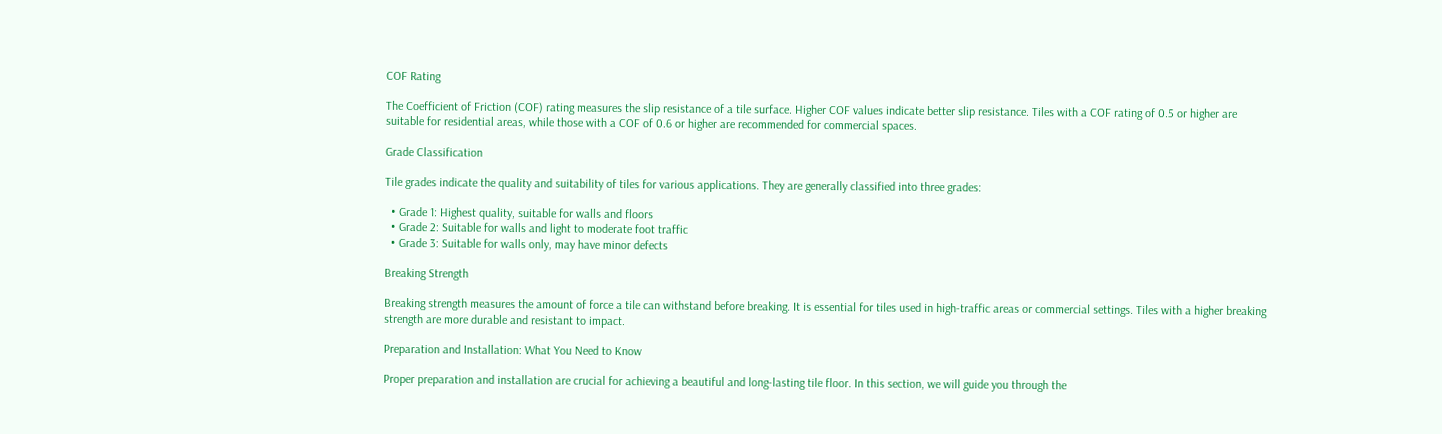COF Rating

The Coefficient of Friction (COF) rating measures the slip resistance of a tile surface. Higher COF values indicate better slip resistance. Tiles with a COF rating of 0.5 or higher are suitable for residential areas, while those with a COF of 0.6 or higher are recommended for commercial spaces.

Grade Classification

Tile grades indicate the quality and suitability of tiles for various applications. They are generally classified into three grades:

  • Grade 1: Highest quality, suitable for walls and floors
  • Grade 2: Suitable for walls and light to moderate foot traffic
  • Grade 3: Suitable for walls only, may have minor defects

Breaking Strength

Breaking strength measures the amount of force a tile can withstand before breaking. It is essential for tiles used in high-traffic areas or commercial settings. Tiles with a higher breaking strength are more durable and resistant to impact.

Preparation and Installation: What You Need to Know

Proper preparation and installation are crucial for achieving a beautiful and long-lasting tile floor. In this section, we will guide you through the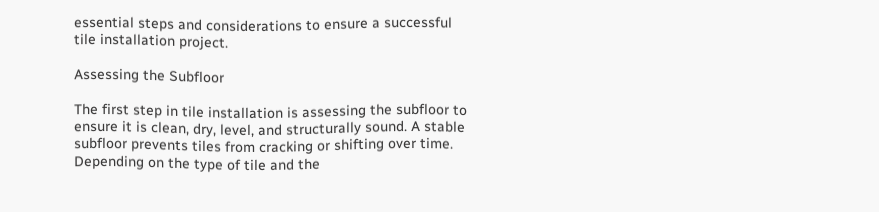essential steps and considerations to ensure a successful tile installation project.

Assessing the Subfloor

The first step in tile installation is assessing the subfloor to ensure it is clean, dry, level, and structurally sound. A stable subfloor prevents tiles from cracking or shifting over time. Depending on the type of tile and the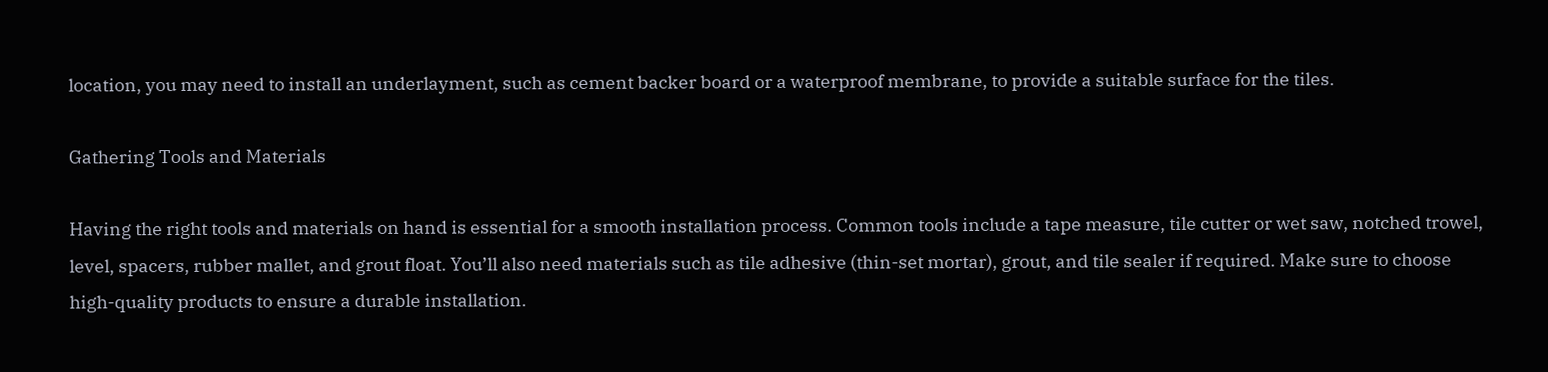location, you may need to install an underlayment, such as cement backer board or a waterproof membrane, to provide a suitable surface for the tiles.

Gathering Tools and Materials

Having the right tools and materials on hand is essential for a smooth installation process. Common tools include a tape measure, tile cutter or wet saw, notched trowel, level, spacers, rubber mallet, and grout float. You’ll also need materials such as tile adhesive (thin-set mortar), grout, and tile sealer if required. Make sure to choose high-quality products to ensure a durable installation.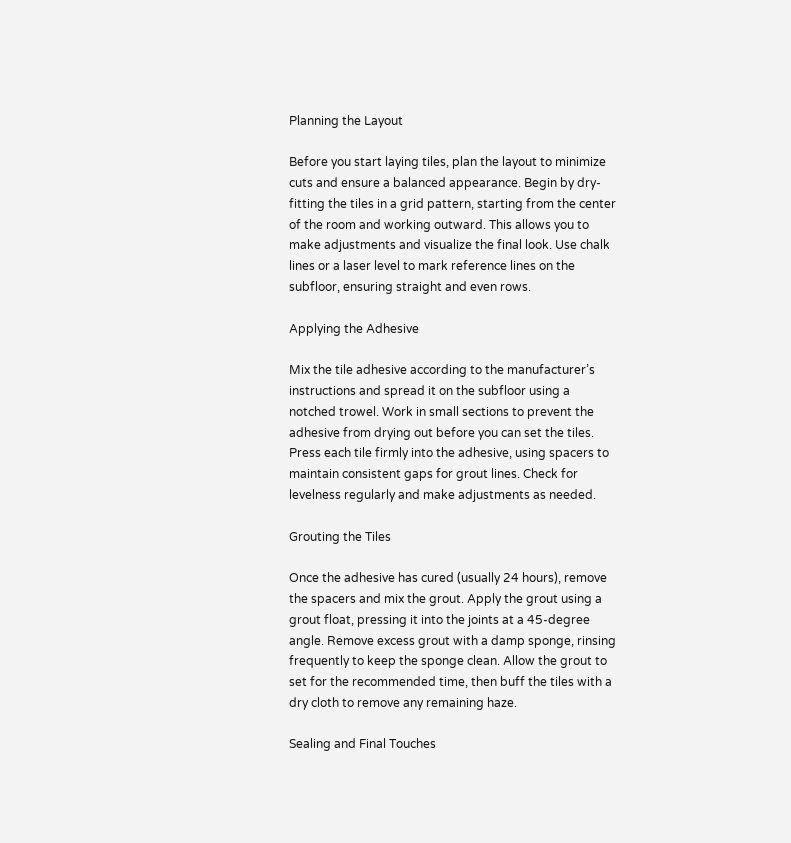Planning the Layout

Before you start laying tiles, plan the layout to minimize cuts and ensure a balanced appearance. Begin by dry-fitting the tiles in a grid pattern, starting from the center of the room and working outward. This allows you to make adjustments and visualize the final look. Use chalk lines or a laser level to mark reference lines on the subfloor, ensuring straight and even rows.

Applying the Adhesive

Mix the tile adhesive according to the manufacturer’s instructions and spread it on the subfloor using a notched trowel. Work in small sections to prevent the adhesive from drying out before you can set the tiles. Press each tile firmly into the adhesive, using spacers to maintain consistent gaps for grout lines. Check for levelness regularly and make adjustments as needed.

Grouting the Tiles

Once the adhesive has cured (usually 24 hours), remove the spacers and mix the grout. Apply the grout using a grout float, pressing it into the joints at a 45-degree angle. Remove excess grout with a damp sponge, rinsing frequently to keep the sponge clean. Allow the grout to set for the recommended time, then buff the tiles with a dry cloth to remove any remaining haze.

Sealing and Final Touches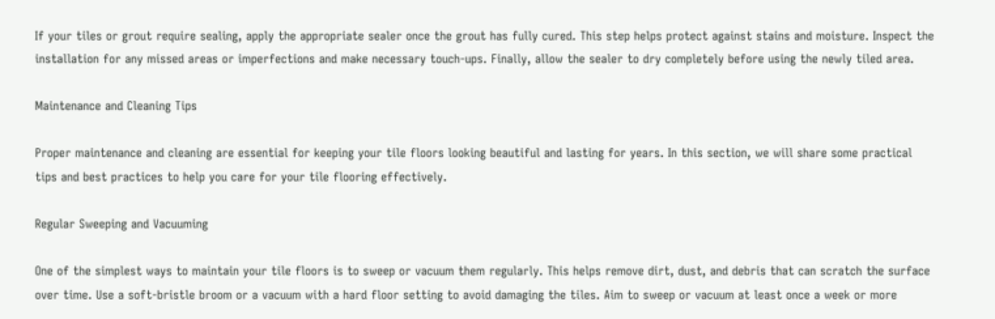If your tiles or grout require sealing, apply the appropriate sealer once the grout has fully cured. This step helps protect against stains and moisture. Inspect the installation for any missed areas or imperfections and make necessary touch-ups. Finally, allow the sealer to dry completely before using the newly tiled area.

Maintenance and Cleaning Tips

Proper maintenance and cleaning are essential for keeping your tile floors looking beautiful and lasting for years. In this section, we will share some practical tips and best practices to help you care for your tile flooring effectively.

Regular Sweeping and Vacuuming

One of the simplest ways to maintain your tile floors is to sweep or vacuum them regularly. This helps remove dirt, dust, and debris that can scratch the surface over time. Use a soft-bristle broom or a vacuum with a hard floor setting to avoid damaging the tiles. Aim to sweep or vacuum at least once a week or more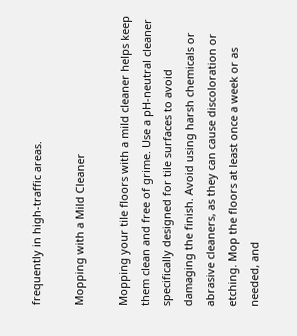frequently in high-traffic areas.

Mopping with a Mild Cleaner

Mopping your tile floors with a mild cleaner helps keep them clean and free of grime. Use a pH-neutral cleaner specifically designed for tile surfaces to avoid damaging the finish. Avoid using harsh chemicals or abrasive cleaners, as they can cause discoloration or etching. Mop the floors at least once a week or as needed, and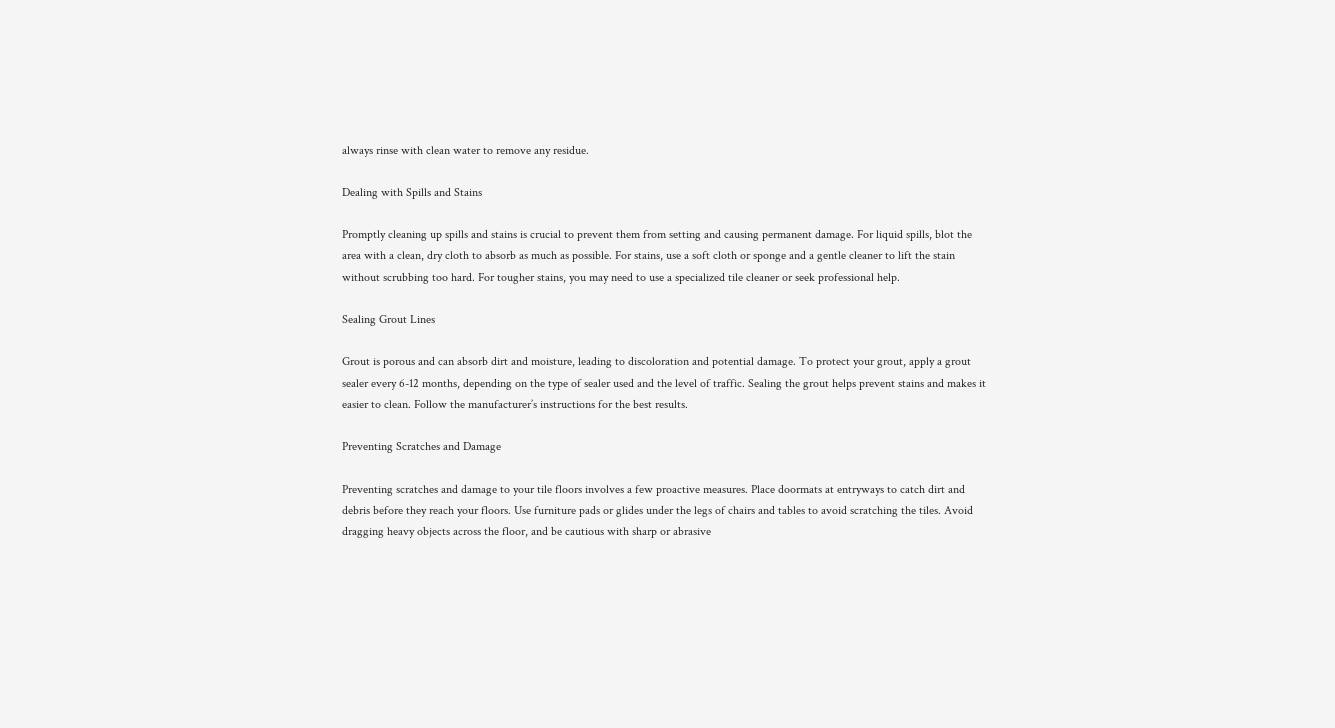always rinse with clean water to remove any residue.

Dealing with Spills and Stains

Promptly cleaning up spills and stains is crucial to prevent them from setting and causing permanent damage. For liquid spills, blot the area with a clean, dry cloth to absorb as much as possible. For stains, use a soft cloth or sponge and a gentle cleaner to lift the stain without scrubbing too hard. For tougher stains, you may need to use a specialized tile cleaner or seek professional help.

Sealing Grout Lines

Grout is porous and can absorb dirt and moisture, leading to discoloration and potential damage. To protect your grout, apply a grout sealer every 6-12 months, depending on the type of sealer used and the level of traffic. Sealing the grout helps prevent stains and makes it easier to clean. Follow the manufacturer’s instructions for the best results.

Preventing Scratches and Damage

Preventing scratches and damage to your tile floors involves a few proactive measures. Place doormats at entryways to catch dirt and debris before they reach your floors. Use furniture pads or glides under the legs of chairs and tables to avoid scratching the tiles. Avoid dragging heavy objects across the floor, and be cautious with sharp or abrasive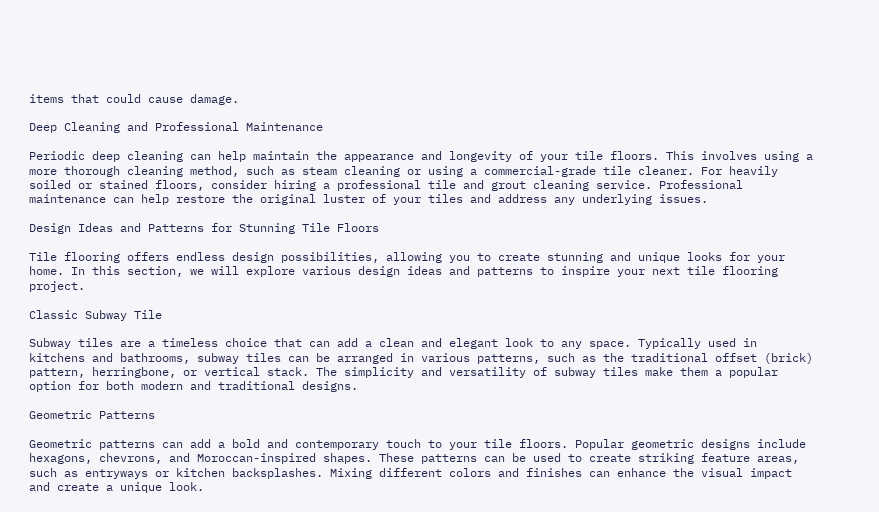items that could cause damage.

Deep Cleaning and Professional Maintenance

Periodic deep cleaning can help maintain the appearance and longevity of your tile floors. This involves using a more thorough cleaning method, such as steam cleaning or using a commercial-grade tile cleaner. For heavily soiled or stained floors, consider hiring a professional tile and grout cleaning service. Professional maintenance can help restore the original luster of your tiles and address any underlying issues.

Design Ideas and Patterns for Stunning Tile Floors

Tile flooring offers endless design possibilities, allowing you to create stunning and unique looks for your home. In this section, we will explore various design ideas and patterns to inspire your next tile flooring project.

Classic Subway Tile

Subway tiles are a timeless choice that can add a clean and elegant look to any space. Typically used in kitchens and bathrooms, subway tiles can be arranged in various patterns, such as the traditional offset (brick) pattern, herringbone, or vertical stack. The simplicity and versatility of subway tiles make them a popular option for both modern and traditional designs.

Geometric Patterns

Geometric patterns can add a bold and contemporary touch to your tile floors. Popular geometric designs include hexagons, chevrons, and Moroccan-inspired shapes. These patterns can be used to create striking feature areas, such as entryways or kitchen backsplashes. Mixing different colors and finishes can enhance the visual impact and create a unique look.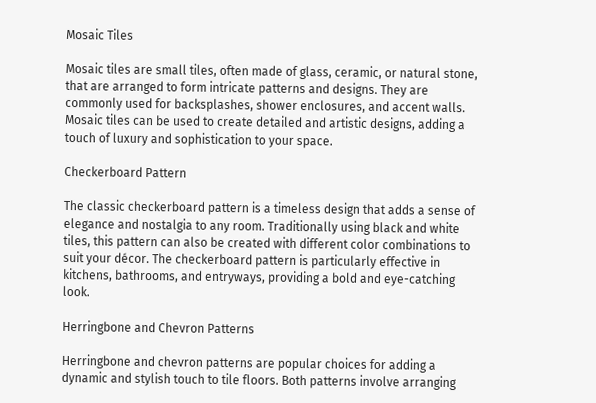Mosaic Tiles

Mosaic tiles are small tiles, often made of glass, ceramic, or natural stone, that are arranged to form intricate patterns and designs. They are commonly used for backsplashes, shower enclosures, and accent walls. Mosaic tiles can be used to create detailed and artistic designs, adding a touch of luxury and sophistication to your space.

Checkerboard Pattern

The classic checkerboard pattern is a timeless design that adds a sense of elegance and nostalgia to any room. Traditionally using black and white tiles, this pattern can also be created with different color combinations to suit your décor. The checkerboard pattern is particularly effective in kitchens, bathrooms, and entryways, providing a bold and eye-catching look.

Herringbone and Chevron Patterns

Herringbone and chevron patterns are popular choices for adding a dynamic and stylish touch to tile floors. Both patterns involve arranging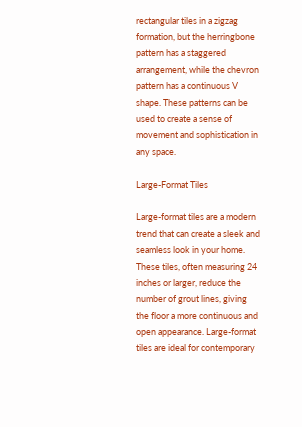rectangular tiles in a zigzag formation, but the herringbone pattern has a staggered arrangement, while the chevron pattern has a continuous V shape. These patterns can be used to create a sense of movement and sophistication in any space.

Large-Format Tiles

Large-format tiles are a modern trend that can create a sleek and seamless look in your home. These tiles, often measuring 24 inches or larger, reduce the number of grout lines, giving the floor a more continuous and open appearance. Large-format tiles are ideal for contemporary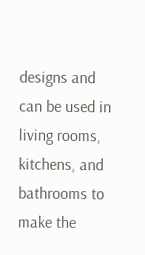designs and can be used in living rooms, kitchens, and bathrooms to make the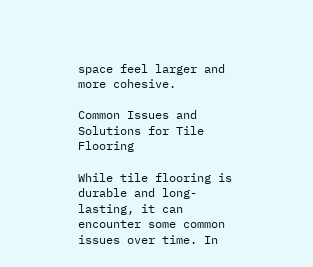space feel larger and more cohesive.

Common Issues and Solutions for Tile Flooring

While tile flooring is durable and long-lasting, it can encounter some common issues over time. In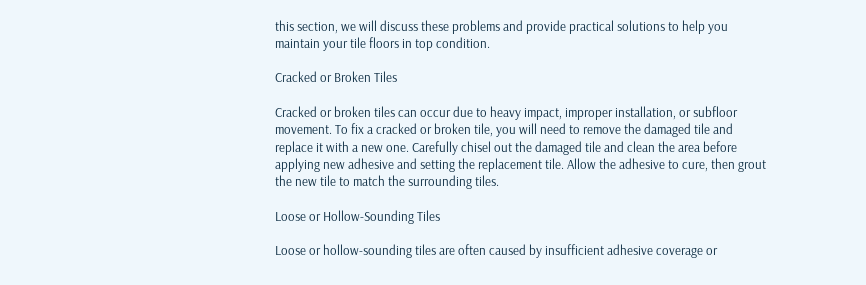this section, we will discuss these problems and provide practical solutions to help you maintain your tile floors in top condition.

Cracked or Broken Tiles

Cracked or broken tiles can occur due to heavy impact, improper installation, or subfloor movement. To fix a cracked or broken tile, you will need to remove the damaged tile and replace it with a new one. Carefully chisel out the damaged tile and clean the area before applying new adhesive and setting the replacement tile. Allow the adhesive to cure, then grout the new tile to match the surrounding tiles.

Loose or Hollow-Sounding Tiles

Loose or hollow-sounding tiles are often caused by insufficient adhesive coverage or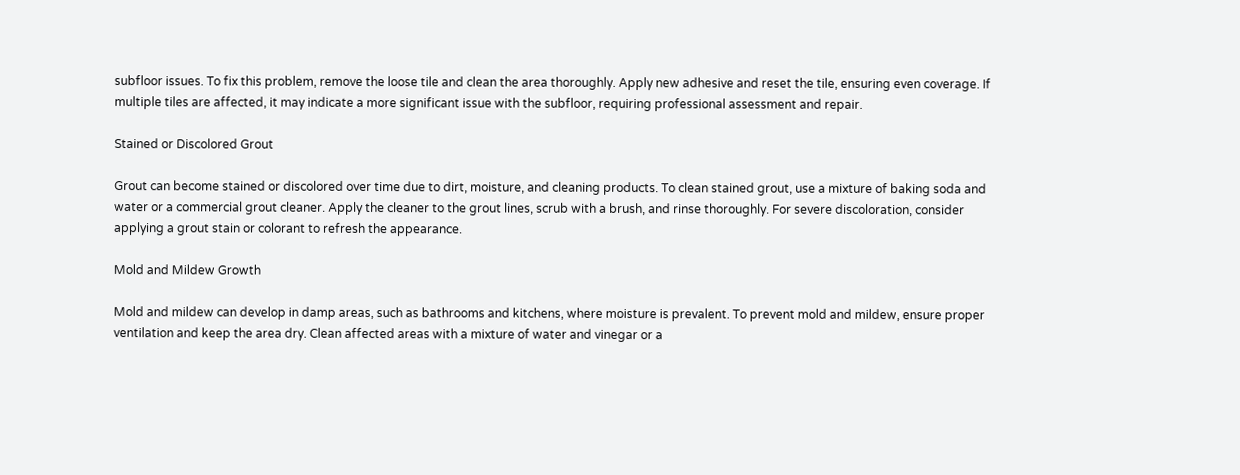subfloor issues. To fix this problem, remove the loose tile and clean the area thoroughly. Apply new adhesive and reset the tile, ensuring even coverage. If multiple tiles are affected, it may indicate a more significant issue with the subfloor, requiring professional assessment and repair.

Stained or Discolored Grout

Grout can become stained or discolored over time due to dirt, moisture, and cleaning products. To clean stained grout, use a mixture of baking soda and water or a commercial grout cleaner. Apply the cleaner to the grout lines, scrub with a brush, and rinse thoroughly. For severe discoloration, consider applying a grout stain or colorant to refresh the appearance.

Mold and Mildew Growth

Mold and mildew can develop in damp areas, such as bathrooms and kitchens, where moisture is prevalent. To prevent mold and mildew, ensure proper ventilation and keep the area dry. Clean affected areas with a mixture of water and vinegar or a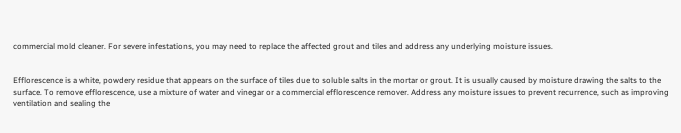commercial mold cleaner. For severe infestations, you may need to replace the affected grout and tiles and address any underlying moisture issues.


Efflorescence is a white, powdery residue that appears on the surface of tiles due to soluble salts in the mortar or grout. It is usually caused by moisture drawing the salts to the surface. To remove efflorescence, use a mixture of water and vinegar or a commercial efflorescence remover. Address any moisture issues to prevent recurrence, such as improving ventilation and sealing the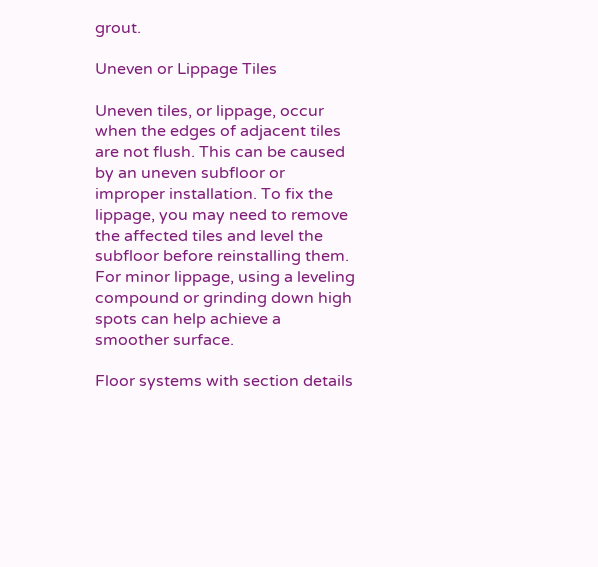grout.

Uneven or Lippage Tiles

Uneven tiles, or lippage, occur when the edges of adjacent tiles are not flush. This can be caused by an uneven subfloor or improper installation. To fix the lippage, you may need to remove the affected tiles and level the subfloor before reinstalling them. For minor lippage, using a leveling compound or grinding down high spots can help achieve a smoother surface.

Floor systems with section details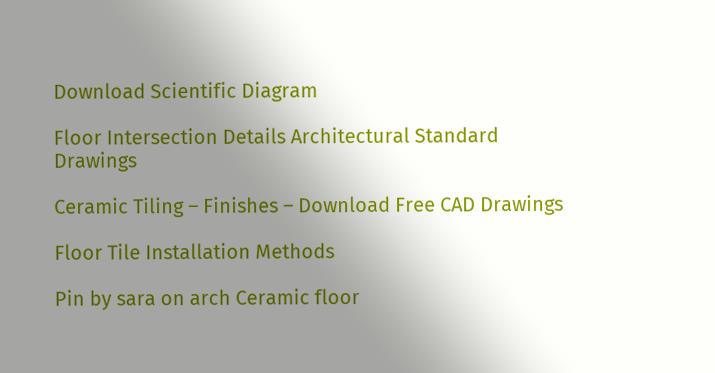Download Scientific Diagram

Floor Intersection Details Architectural Standard Drawings

Ceramic Tiling – Finishes – Download Free CAD Drawings

Floor Tile Installation Methods

Pin by sara on arch Ceramic floor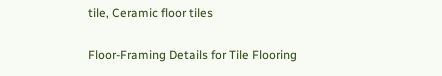tile, Ceramic floor tiles

Floor-Framing Details for Tile Flooring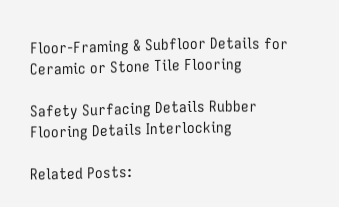Floor-Framing & Subfloor Details for Ceramic or Stone Tile Flooring

Safety Surfacing Details Rubber Flooring Details Interlocking

Related Posts: